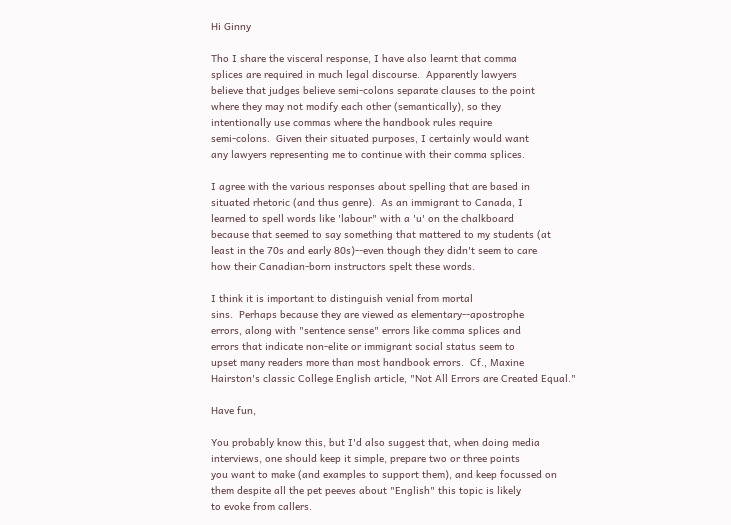Hi Ginny

Tho I share the visceral response, I have also learnt that comma
splices are required in much legal discourse.  Apparently lawyers
believe that judges believe semi-colons separate clauses to the point
where they may not modify each other (semantically), so they
intentionally use commas where the handbook rules require
semi-colons.  Given their situated purposes, I certainly would want
any lawyers representing me to continue with their comma splices.

I agree with the various responses about spelling that are based in
situated rhetoric (and thus genre).  As an immigrant to Canada, I
learned to spell words like 'labour" with a 'u' on the chalkboard
because that seemed to say something that mattered to my students (at
least in the 70s and early 80s)--even though they didn't seem to care
how their Canadian-born instructors spelt these words.

I think it is important to distinguish venial from mortal
sins.  Perhaps because they are viewed as elementary--apostrophe
errors, along with "sentence sense" errors like comma splices and
errors that indicate non-elite or immigrant social status seem to
upset many readers more than most handbook errors.  Cf., Maxine
Hairston's classic College English article, "Not All Errors are Created Equal."

Have fun,

You probably know this, but I'd also suggest that, when doing media
interviews, one should keep it simple, prepare two or three points
you want to make (and examples to support them), and keep focussed on
them despite all the pet peeves about "English" this topic is likely
to evoke from callers.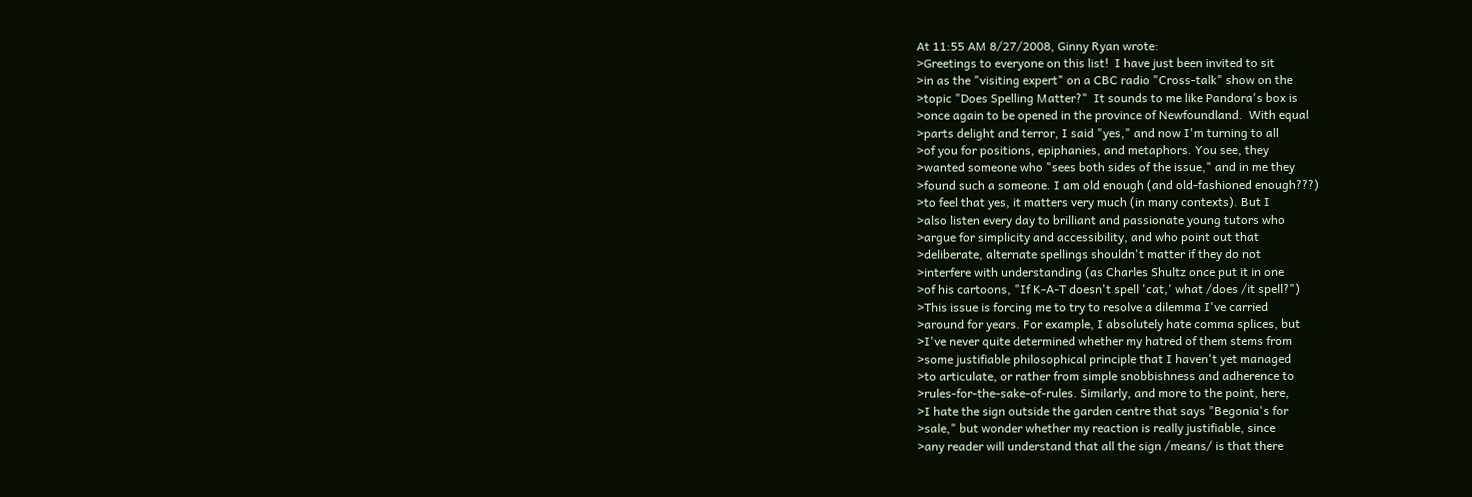At 11:55 AM 8/27/2008, Ginny Ryan wrote:
>Greetings to everyone on this list!  I have just been invited to sit
>in as the "visiting expert" on a CBC radio "Cross-talk" show on the
>topic "Does Spelling Matter?"  It sounds to me like Pandora's box is
>once again to be opened in the province of Newfoundland.  With equal
>parts delight and terror, I said "yes," and now I'm turning to all
>of you for positions, epiphanies, and metaphors. You see, they
>wanted someone who "sees both sides of the issue," and in me they
>found such a someone. I am old enough (and old-fashioned enough???)
>to feel that yes, it matters very much (in many contexts). But I
>also listen every day to brilliant and passionate young tutors who
>argue for simplicity and accessibility, and who point out that
>deliberate, alternate spellings shouldn't matter if they do not
>interfere with understanding (as Charles Shultz once put it in one
>of his cartoons, "If K-A-T doesn't spell 'cat,' what /does /it spell?")
>This issue is forcing me to try to resolve a dilemma I've carried
>around for years. For example, I absolutely hate comma splices, but
>I've never quite determined whether my hatred of them stems from
>some justifiable philosophical principle that I haven't yet managed
>to articulate, or rather from simple snobbishness and adherence to
>rules-for-the-sake-of-rules. Similarly, and more to the point, here,
>I hate the sign outside the garden centre that says "Begonia's for
>sale," but wonder whether my reaction is really justifiable, since
>any reader will understand that all the sign /means/ is that there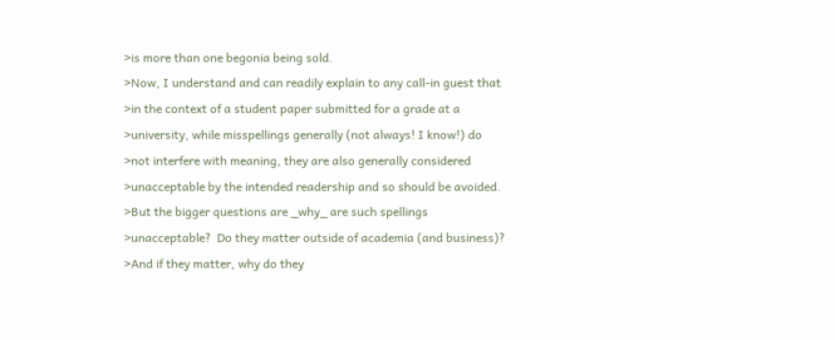>is more than one begonia being sold.
>Now, I understand and can readily explain to any call-in guest that
>in the context of a student paper submitted for a grade at a
>university, while misspellings generally (not always! I know!) do
>not interfere with meaning, they are also generally considered
>unacceptable by the intended readership and so should be avoided.
>But the bigger questions are _why_ are such spellings
>unacceptable?  Do they matter outside of academia (and business)?
>And if they matter, why do they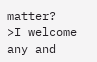matter?
>I welcome any and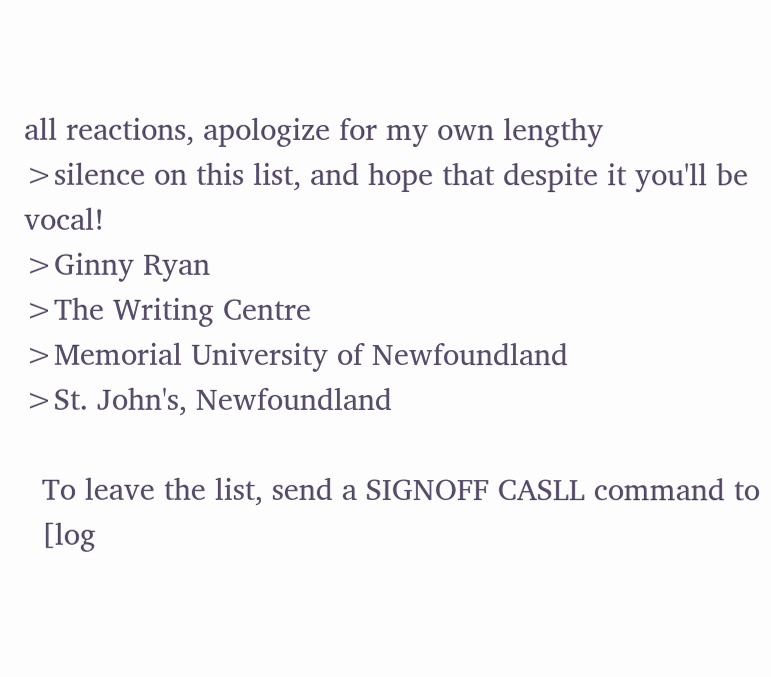all reactions, apologize for my own lengthy
>silence on this list, and hope that despite it you'll be vocal!
>Ginny Ryan
>The Writing Centre
>Memorial University of Newfoundland
>St. John's, Newfoundland

  To leave the list, send a SIGNOFF CASLL command to
  [log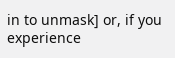in to unmask] or, if you experience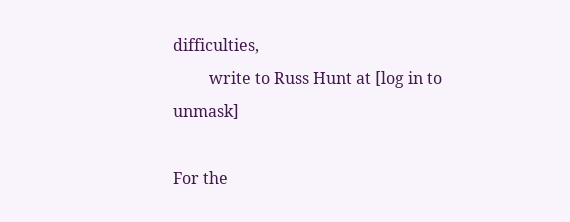difficulties,
         write to Russ Hunt at [log in to unmask]

For the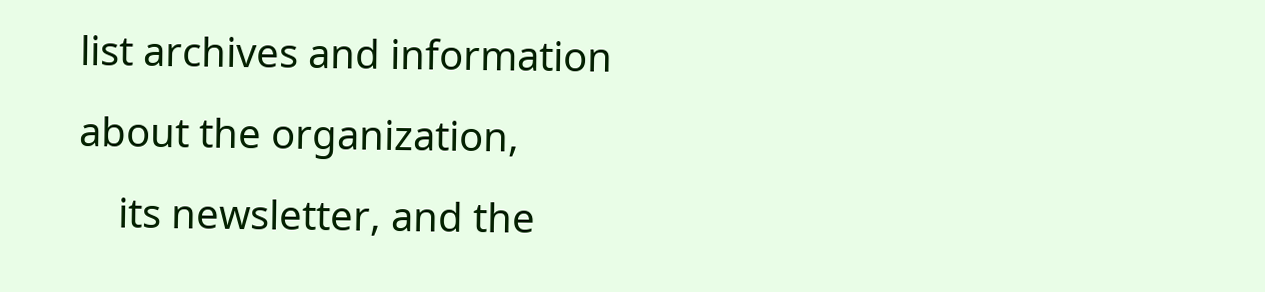list archives and information about the organization,
    its newsletter, and the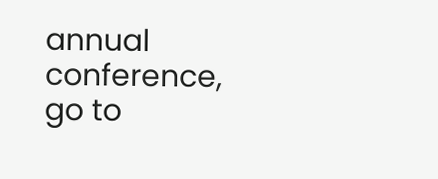annual conference, go to